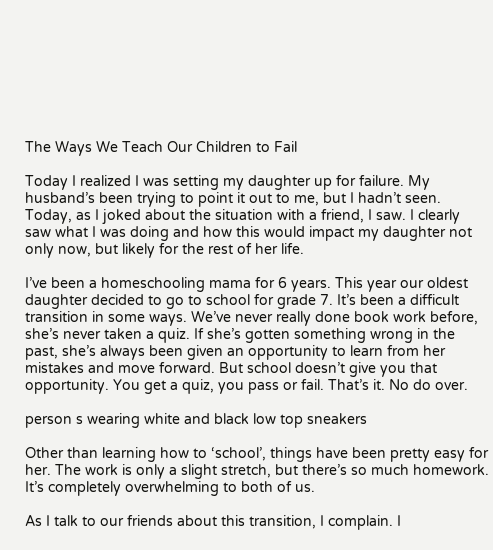The Ways We Teach Our Children to Fail

Today I realized I was setting my daughter up for failure. My husband’s been trying to point it out to me, but I hadn’t seen. Today, as I joked about the situation with a friend, I saw. I clearly saw what I was doing and how this would impact my daughter not only now, but likely for the rest of her life.

I’ve been a homeschooling mama for 6 years. This year our oldest daughter decided to go to school for grade 7. It’s been a difficult transition in some ways. We’ve never really done book work before, she’s never taken a quiz. If she’s gotten something wrong in the past, she’s always been given an opportunity to learn from her mistakes and move forward. But school doesn’t give you that opportunity. You get a quiz, you pass or fail. That’s it. No do over.

person s wearing white and black low top sneakers

Other than learning how to ‘school’, things have been pretty easy for her. The work is only a slight stretch, but there’s so much homework. It’s completely overwhelming to both of us.

As I talk to our friends about this transition, I complain. I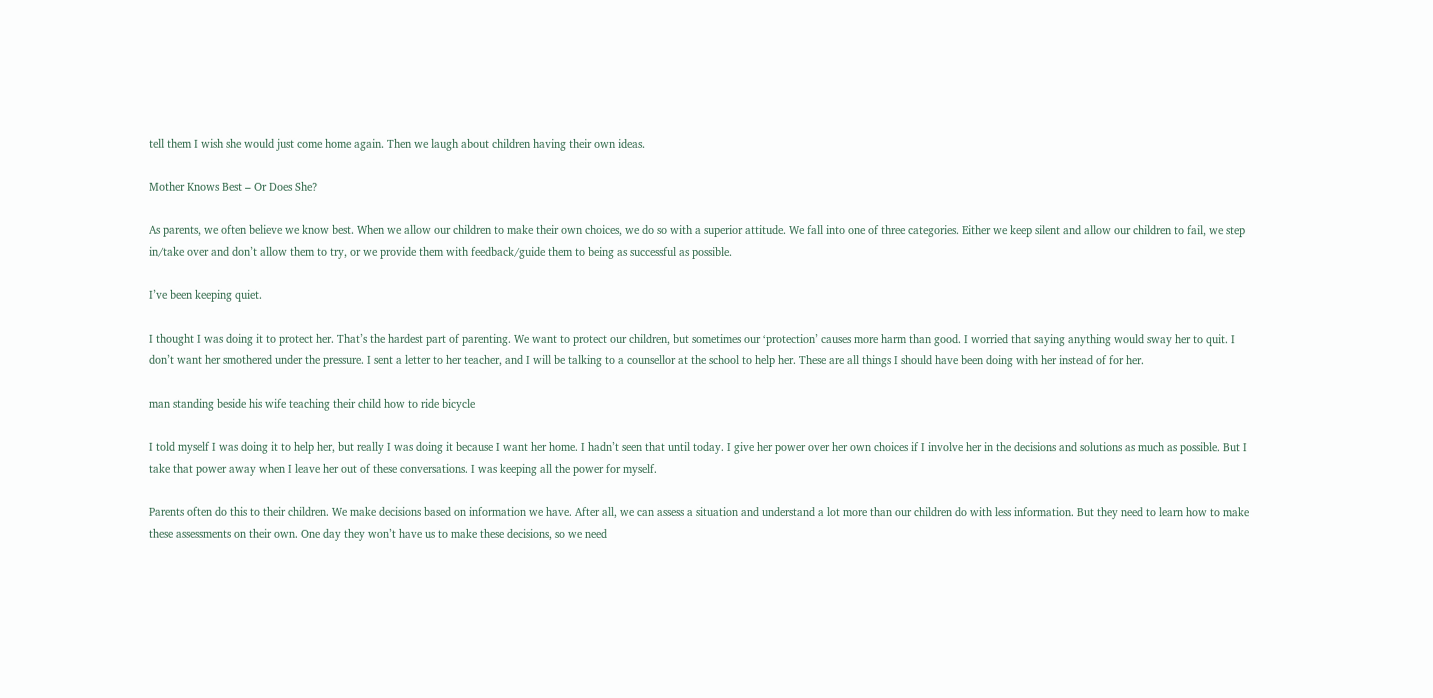tell them I wish she would just come home again. Then we laugh about children having their own ideas.

Mother Knows Best – Or Does She?

As parents, we often believe we know best. When we allow our children to make their own choices, we do so with a superior attitude. We fall into one of three categories. Either we keep silent and allow our children to fail, we step in/take over and don’t allow them to try, or we provide them with feedback/guide them to being as successful as possible.

I’ve been keeping quiet.

I thought I was doing it to protect her. That’s the hardest part of parenting. We want to protect our children, but sometimes our ‘protection’ causes more harm than good. I worried that saying anything would sway her to quit. I don’t want her smothered under the pressure. I sent a letter to her teacher, and I will be talking to a counsellor at the school to help her. These are all things I should have been doing with her instead of for her.

man standing beside his wife teaching their child how to ride bicycle

I told myself I was doing it to help her, but really I was doing it because I want her home. I hadn’t seen that until today. I give her power over her own choices if I involve her in the decisions and solutions as much as possible. But I take that power away when I leave her out of these conversations. I was keeping all the power for myself.

Parents often do this to their children. We make decisions based on information we have. After all, we can assess a situation and understand a lot more than our children do with less information. But they need to learn how to make these assessments on their own. One day they won’t have us to make these decisions, so we need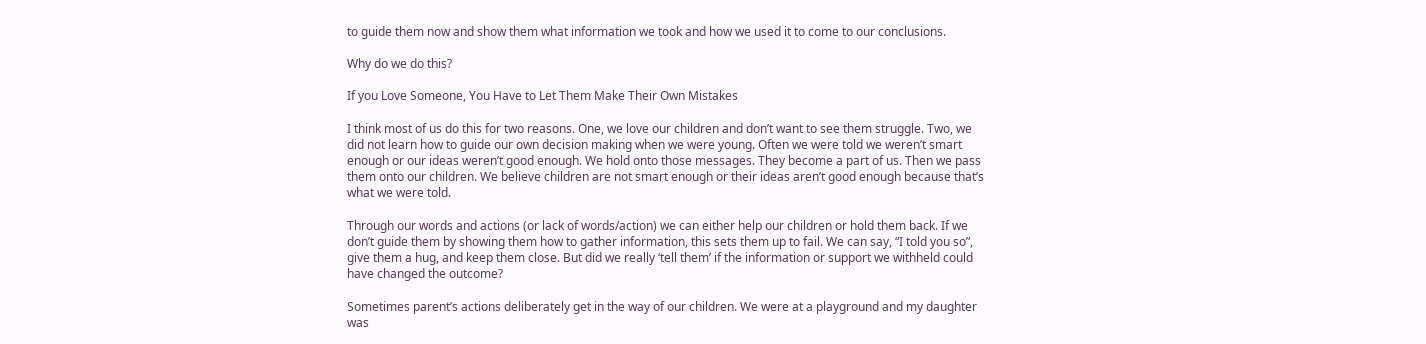to guide them now and show them what information we took and how we used it to come to our conclusions.

Why do we do this?

If you Love Someone, You Have to Let Them Make Their Own Mistakes

I think most of us do this for two reasons. One, we love our children and don’t want to see them struggle. Two, we did not learn how to guide our own decision making when we were young. Often we were told we weren’t smart enough or our ideas weren’t good enough. We hold onto those messages. They become a part of us. Then we pass them onto our children. We believe children are not smart enough or their ideas aren’t good enough because that’s what we were told.

Through our words and actions (or lack of words/action) we can either help our children or hold them back. If we don’t guide them by showing them how to gather information, this sets them up to fail. We can say, “I told you so”, give them a hug, and keep them close. But did we really ‘tell them’ if the information or support we withheld could have changed the outcome?

Sometimes parent’s actions deliberately get in the way of our children. We were at a playground and my daughter was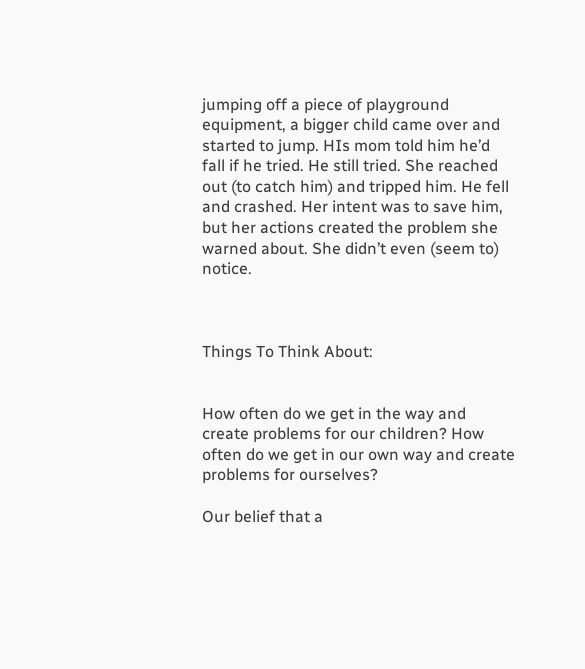jumping off a piece of playground equipment, a bigger child came over and started to jump. HIs mom told him he’d fall if he tried. He still tried. She reached out (to catch him) and tripped him. He fell and crashed. Her intent was to save him, but her actions created the problem she warned about. She didn’t even (seem to) notice.



Things To Think About:


How often do we get in the way and create problems for our children? How often do we get in our own way and create problems for ourselves?

Our belief that a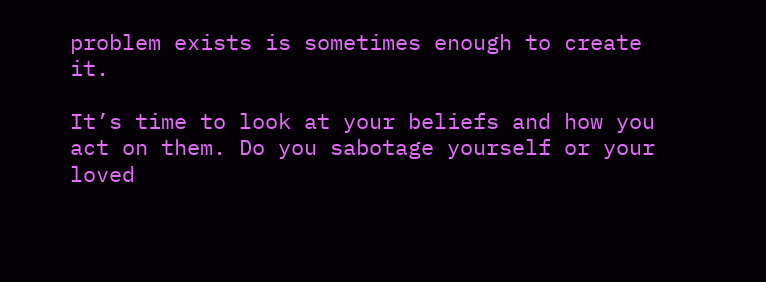problem exists is sometimes enough to create it.

It’s time to look at your beliefs and how you act on them. Do you sabotage yourself or your loved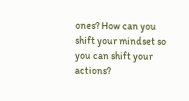ones? How can you shift your mindset so you can shift your actions?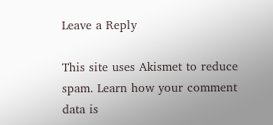Leave a Reply

This site uses Akismet to reduce spam. Learn how your comment data is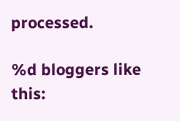processed.

%d bloggers like this: